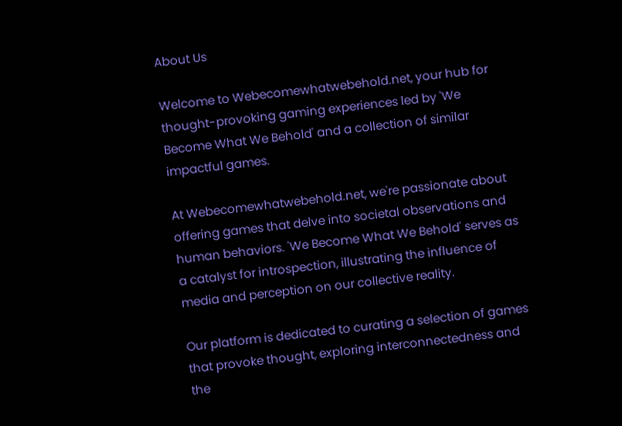About Us

Welcome to Webecomewhatwebehold.net, your hub for thought-provoking gaming experiences led by 'We Become What We Behold' and a collection of similar impactful games.

At Webecomewhatwebehold.net, we're passionate about offering games that delve into societal observations and human behaviors. 'We Become What We Behold' serves as a catalyst for introspection, illustrating the influence of media and perception on our collective reality.

Our platform is dedicated to curating a selection of games that provoke thought, exploring interconnectedness and the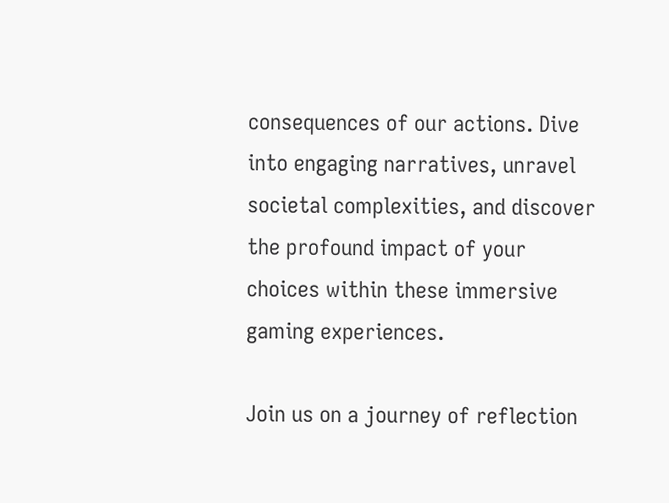consequences of our actions. Dive into engaging narratives, unravel societal complexities, and discover the profound impact of your choices within these immersive gaming experiences.

Join us on a journey of reflection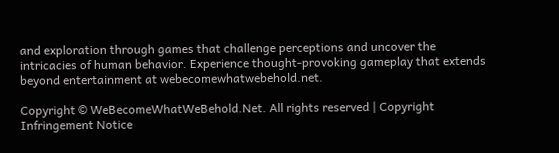and exploration through games that challenge perceptions and uncover the intricacies of human behavior. Experience thought-provoking gameplay that extends beyond entertainment at webecomewhatwebehold.net.

Copyright © WeBecomeWhatWeBehold.Net. All rights reserved | Copyright Infringement Notice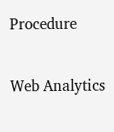Procedure

Web Analytics